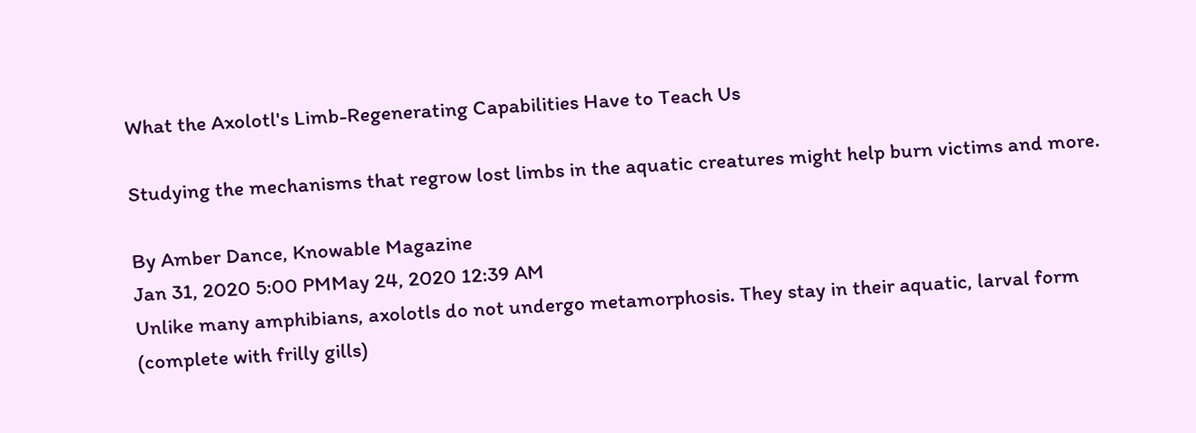What the Axolotl's Limb-Regenerating Capabilities Have to Teach Us

Studying the mechanisms that regrow lost limbs in the aquatic creatures might help burn victims and more.

By Amber Dance, Knowable Magazine
Jan 31, 2020 5:00 PMMay 24, 2020 12:39 AM
Unlike many amphibians, axolotls do not undergo metamorphosis. They stay in their aquatic, larval form (complete with frilly gills)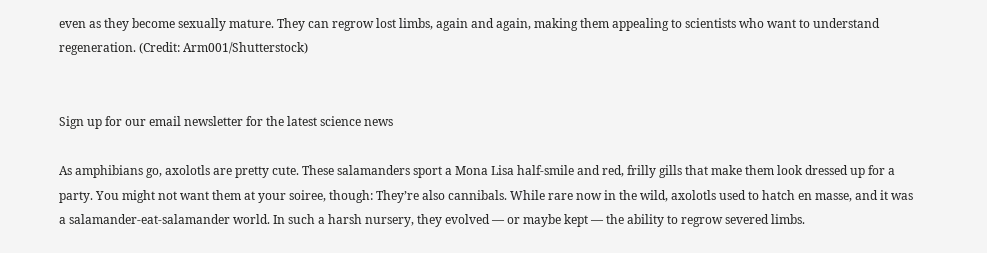even as they become sexually mature. They can regrow lost limbs, again and again, making them appealing to scientists who want to understand regeneration. (Credit: Arm001/Shutterstock)


Sign up for our email newsletter for the latest science news

As amphibians go, axolotls are pretty cute. These salamanders sport a Mona Lisa half-smile and red, frilly gills that make them look dressed up for a party. You might not want them at your soiree, though: They’re also cannibals. While rare now in the wild, axolotls used to hatch en masse, and it was a salamander-eat-salamander world. In such a harsh nursery, they evolved — or maybe kept — the ability to regrow severed limbs.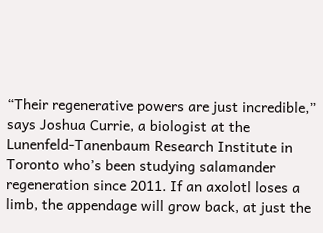“Their regenerative powers are just incredible,” says Joshua Currie, a biologist at the Lunenfeld-Tanenbaum Research Institute in Toronto who’s been studying salamander regeneration since 2011. If an axolotl loses a limb, the appendage will grow back, at just the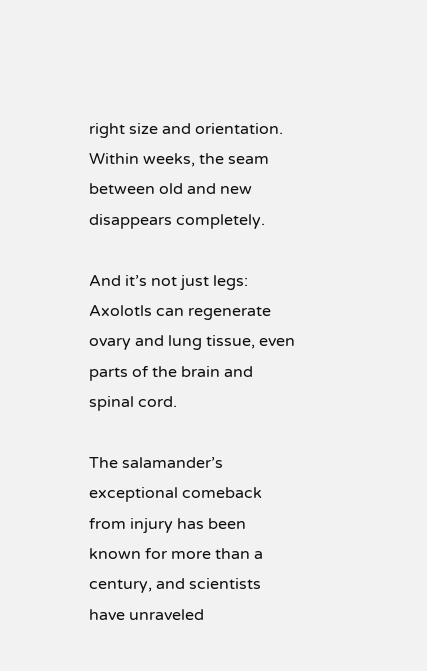right size and orientation. Within weeks, the seam between old and new disappears completely.

And it’s not just legs: Axolotls can regenerate ovary and lung tissue, even parts of the brain and spinal cord.

The salamander’s exceptional comeback from injury has been known for more than a century, and scientists have unraveled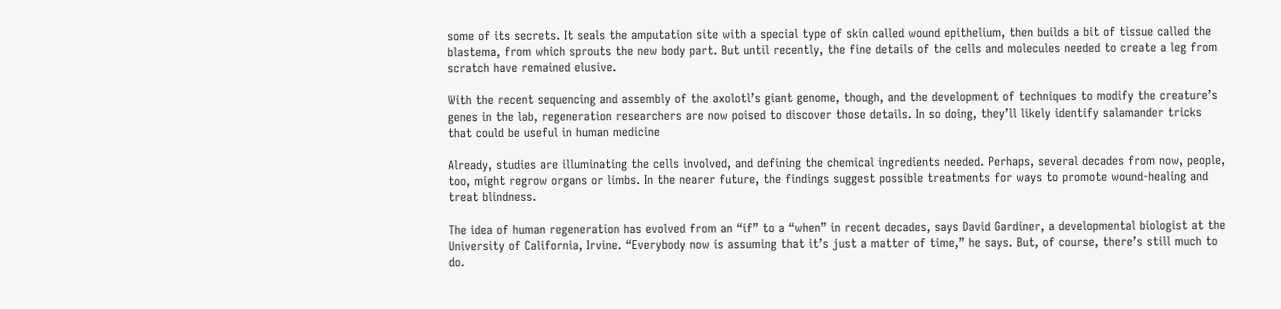some of its secrets. It seals the amputation site with a special type of skin called wound epithelium, then builds a bit of tissue called the blastema, from which sprouts the new body part. But until recently, the fine details of the cells and molecules needed to create a leg from scratch have remained elusive.

With the recent sequencing and assembly of the axolotl’s giant genome, though, and the development of techniques to modify the creature’s genes in the lab, regeneration researchers are now poised to discover those details. In so doing, they’ll likely identify salamander tricks that could be useful in human medicine

Already, studies are illuminating the cells involved, and defining the chemical ingredients needed. Perhaps, several decades from now, people, too, might regrow organs or limbs. In the nearer future, the findings suggest possible treatments for ways to promote wound-healing and treat blindness.

The idea of human regeneration has evolved from an “if” to a “when” in recent decades, says David Gardiner, a developmental biologist at the University of California, Irvine. “Everybody now is assuming that it’s just a matter of time,” he says. But, of course, there’s still much to do.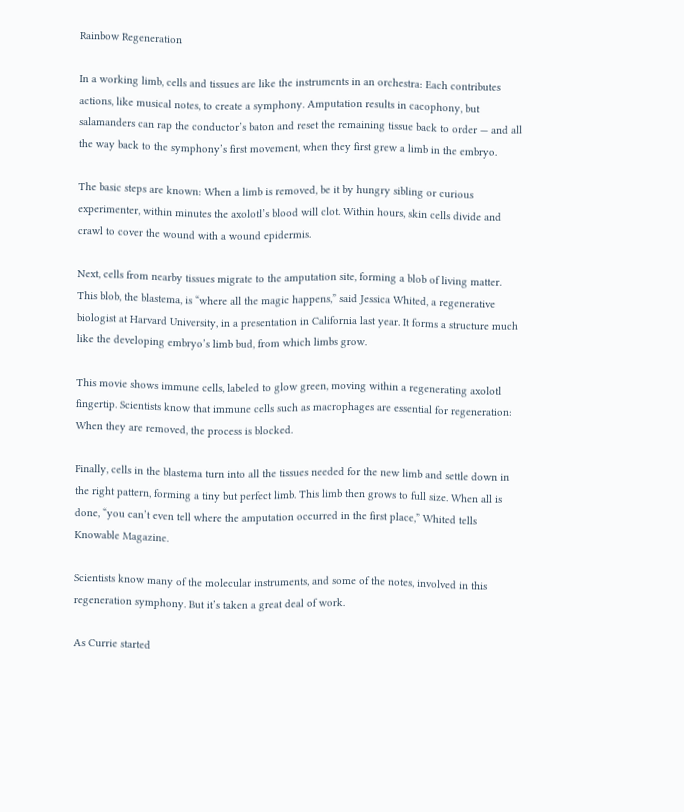Rainbow Regeneration

In a working limb, cells and tissues are like the instruments in an orchestra: Each contributes actions, like musical notes, to create a symphony. Amputation results in cacophony, but salamanders can rap the conductor’s baton and reset the remaining tissue back to order — and all the way back to the symphony’s first movement, when they first grew a limb in the embryo.

The basic steps are known: When a limb is removed, be it by hungry sibling or curious experimenter, within minutes the axolotl’s blood will clot. Within hours, skin cells divide and crawl to cover the wound with a wound epidermis.

Next, cells from nearby tissues migrate to the amputation site, forming a blob of living matter. This blob, the blastema, is “where all the magic happens,” said Jessica Whited, a regenerative biologist at Harvard University, in a presentation in California last year. It forms a structure much like the developing embryo’s limb bud, from which limbs grow.

This movie shows immune cells, labeled to glow green, moving within a regenerating axolotl fingertip. Scientists know that immune cells such as macrophages are essential for regeneration: When they are removed, the process is blocked.

Finally, cells in the blastema turn into all the tissues needed for the new limb and settle down in the right pattern, forming a tiny but perfect limb. This limb then grows to full size. When all is done, “you can’t even tell where the amputation occurred in the first place,” Whited tells Knowable Magazine.

Scientists know many of the molecular instruments, and some of the notes, involved in this regeneration symphony. But it’s taken a great deal of work.

As Currie started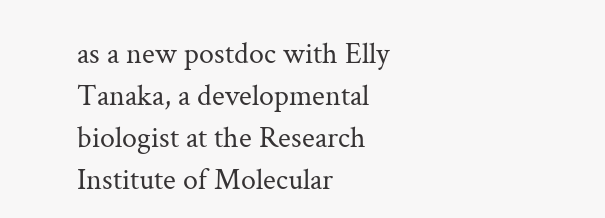as a new postdoc with Elly Tanaka, a developmental biologist at the Research Institute of Molecular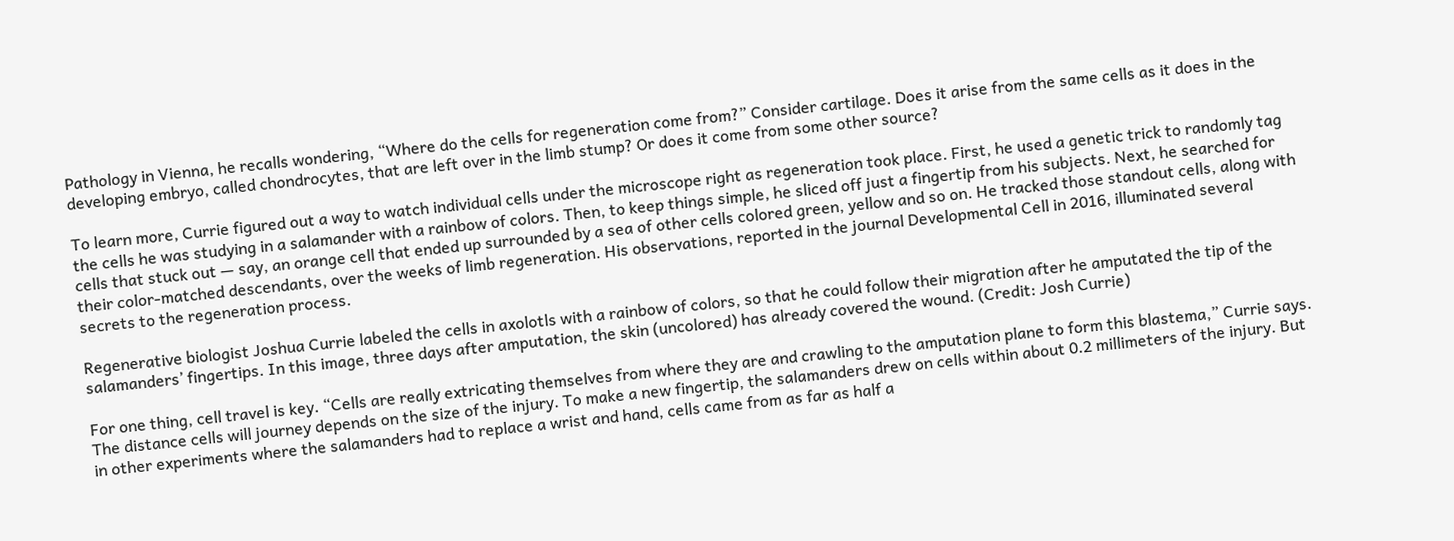Pathology in Vienna, he recalls wondering, “Where do the cells for regeneration come from?” Consider cartilage. Does it arise from the same cells as it does in the developing embryo, called chondrocytes, that are left over in the limb stump? Or does it come from some other source?

To learn more, Currie figured out a way to watch individual cells under the microscope right as regeneration took place. First, he used a genetic trick to randomly tag the cells he was studying in a salamander with a rainbow of colors. Then, to keep things simple, he sliced off just a fingertip from his subjects. Next, he searched for cells that stuck out — say, an orange cell that ended up surrounded by a sea of other cells colored green, yellow and so on. He tracked those standout cells, along with their color-matched descendants, over the weeks of limb regeneration. His observations, reported in the journal Developmental Cell in 2016, illuminated several secrets to the regeneration process.

Regenerative biologist Joshua Currie labeled the cells in axolotls with a rainbow of colors, so that he could follow their migration after he amputated the tip of the salamanders’ fingertips. In this image, three days after amputation, the skin (uncolored) has already covered the wound. (Credit: Josh Currie)

For one thing, cell travel is key. “Cells are really extricating themselves from where they are and crawling to the amputation plane to form this blastema,” Currie says. The distance cells will journey depends on the size of the injury. To make a new fingertip, the salamanders drew on cells within about 0.2 millimeters of the injury. But in other experiments where the salamanders had to replace a wrist and hand, cells came from as far as half a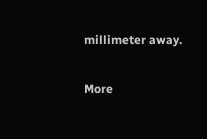millimeter away.

More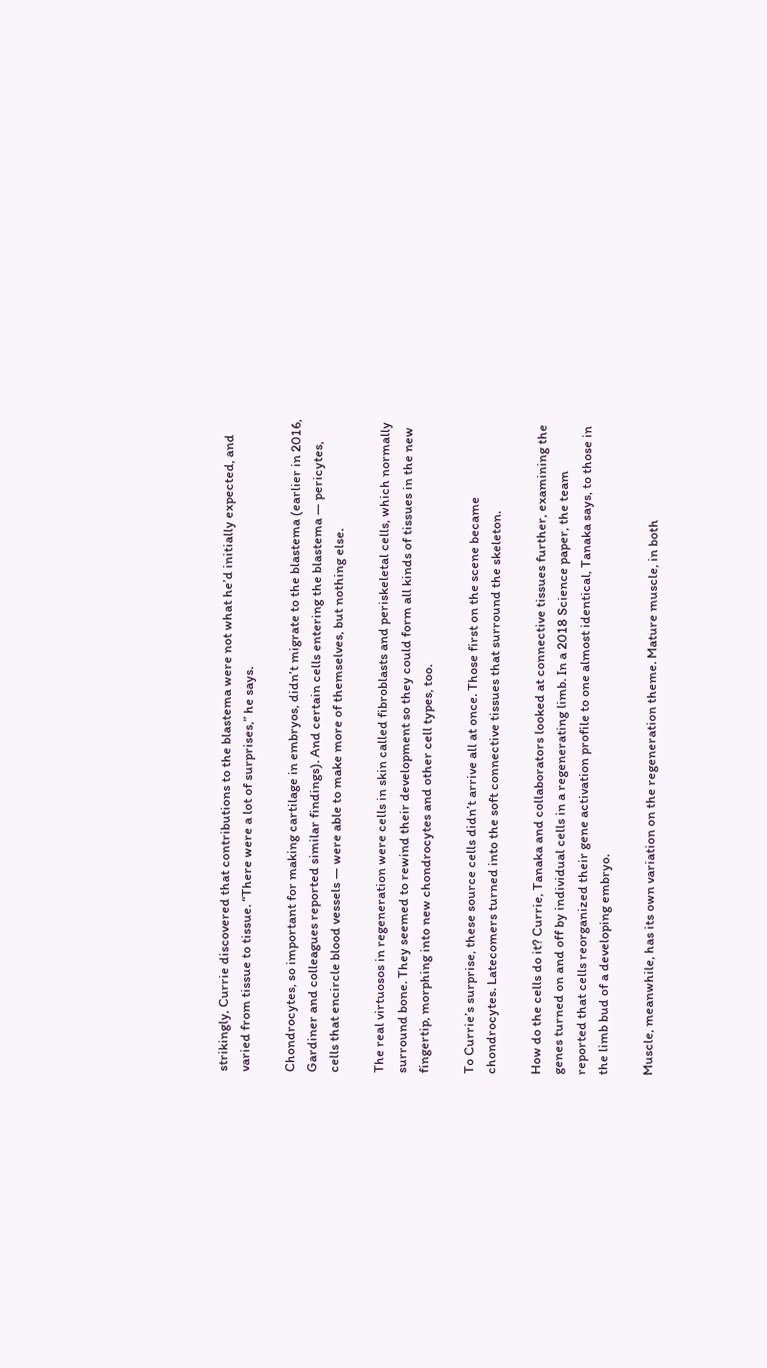strikingly, Currie discovered that contributions to the blastema were not what he’d initially expected, and varied from tissue to tissue. “There were a lot of surprises,” he says.

Chondrocytes, so important for making cartilage in embryos, didn’t migrate to the blastema (earlier in 2016, Gardiner and colleagues reported similar findings). And certain cells entering the blastema — pericytes, cells that encircle blood vessels — were able to make more of themselves, but nothing else.

The real virtuosos in regeneration were cells in skin called fibroblasts and periskeletal cells, which normally surround bone. They seemed to rewind their development so they could form all kinds of tissues in the new fingertip, morphing into new chondrocytes and other cell types, too.

To Currie’s surprise, these source cells didn’t arrive all at once. Those first on the scene became chondrocytes. Latecomers turned into the soft connective tissues that surround the skeleton.

How do the cells do it? Currie, Tanaka and collaborators looked at connective tissues further, examining the genes turned on and off by individual cells in a regenerating limb. In a 2018 Science paper, the team reported that cells reorganized their gene activation profile to one almost identical, Tanaka says, to those in the limb bud of a developing embryo.

Muscle, meanwhile, has its own variation on the regeneration theme. Mature muscle, in both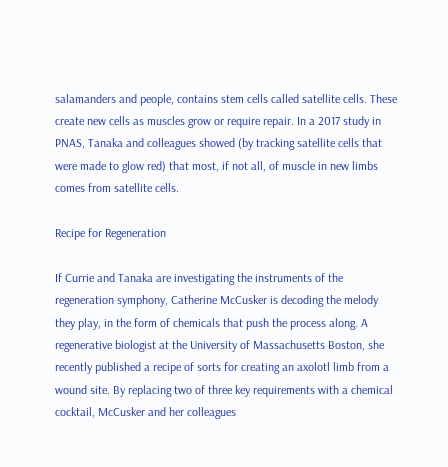salamanders and people, contains stem cells called satellite cells. These create new cells as muscles grow or require repair. In a 2017 study in PNAS, Tanaka and colleagues showed (by tracking satellite cells that were made to glow red) that most, if not all, of muscle in new limbs comes from satellite cells.

Recipe for Regeneration

If Currie and Tanaka are investigating the instruments of the regeneration symphony, Catherine McCusker is decoding the melody they play, in the form of chemicals that push the process along. A regenerative biologist at the University of Massachusetts Boston, she recently published a recipe of sorts for creating an axolotl limb from a wound site. By replacing two of three key requirements with a chemical cocktail, McCusker and her colleagues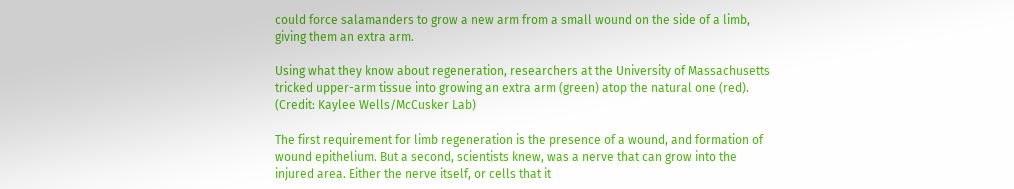could force salamanders to grow a new arm from a small wound on the side of a limb, giving them an extra arm.

Using what they know about regeneration, researchers at the University of Massachusetts tricked upper-arm tissue into growing an extra arm (green) atop the natural one (red). (Credit: Kaylee Wells/McCusker Lab)

The first requirement for limb regeneration is the presence of a wound, and formation of wound epithelium. But a second, scientists knew, was a nerve that can grow into the injured area. Either the nerve itself, or cells that it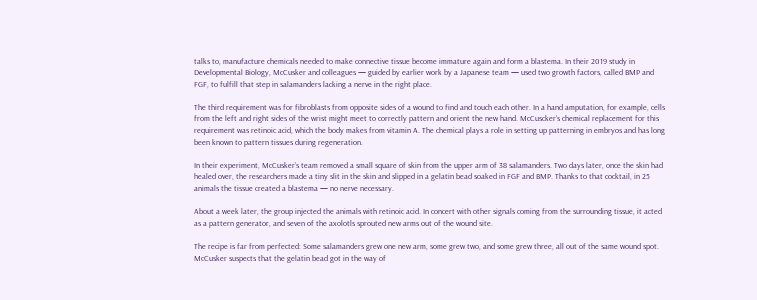talks to, manufacture chemicals needed to make connective tissue become immature again and form a blastema. In their 2019 study in Developmental Biology, McCusker and colleagues — guided by earlier work by a Japanese team — used two growth factors, called BMP and FGF, to fulfill that step in salamanders lacking a nerve in the right place.

The third requirement was for fibroblasts from opposite sides of a wound to find and touch each other. In a hand amputation, for example, cells from the left and right sides of the wrist might meet to correctly pattern and orient the new hand. McCuscker’s chemical replacement for this requirement was retinoic acid, which the body makes from vitamin A. The chemical plays a role in setting up patterning in embryos and has long been known to pattern tissues during regeneration.

In their experiment, McCusker’s team removed a small square of skin from the upper arm of 38 salamanders. Two days later, once the skin had healed over, the researchers made a tiny slit in the skin and slipped in a gelatin bead soaked in FGF and BMP. Thanks to that cocktail, in 25 animals the tissue created a blastema — no nerve necessary.

About a week later, the group injected the animals with retinoic acid. In concert with other signals coming from the surrounding tissue, it acted as a pattern generator, and seven of the axolotls sprouted new arms out of the wound site.

The recipe is far from perfected: Some salamanders grew one new arm, some grew two, and some grew three, all out of the same wound spot. McCusker suspects that the gelatin bead got in the way of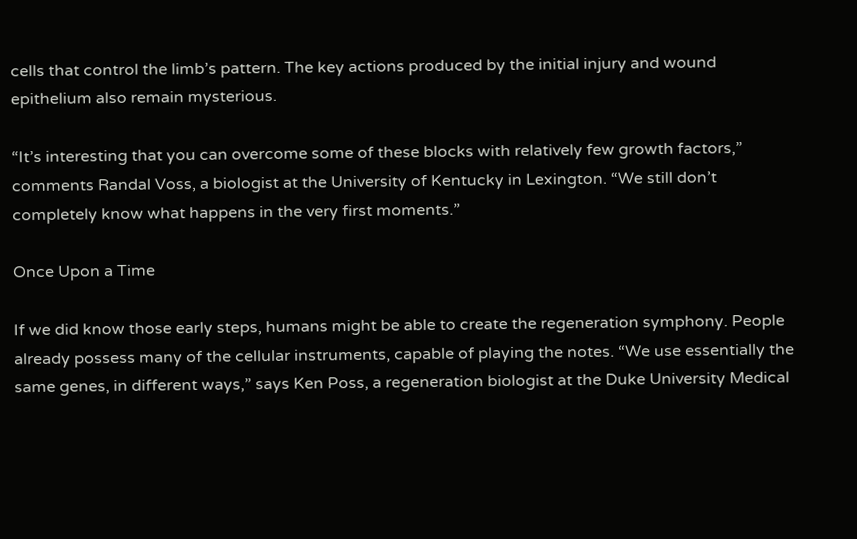cells that control the limb’s pattern. The key actions produced by the initial injury and wound epithelium also remain mysterious.

“It’s interesting that you can overcome some of these blocks with relatively few growth factors,” comments Randal Voss, a biologist at the University of Kentucky in Lexington. “We still don’t completely know what happens in the very first moments.”

Once Upon a Time

If we did know those early steps, humans might be able to create the regeneration symphony. People already possess many of the cellular instruments, capable of playing the notes. “We use essentially the same genes, in different ways,” says Ken Poss, a regeneration biologist at the Duke University Medical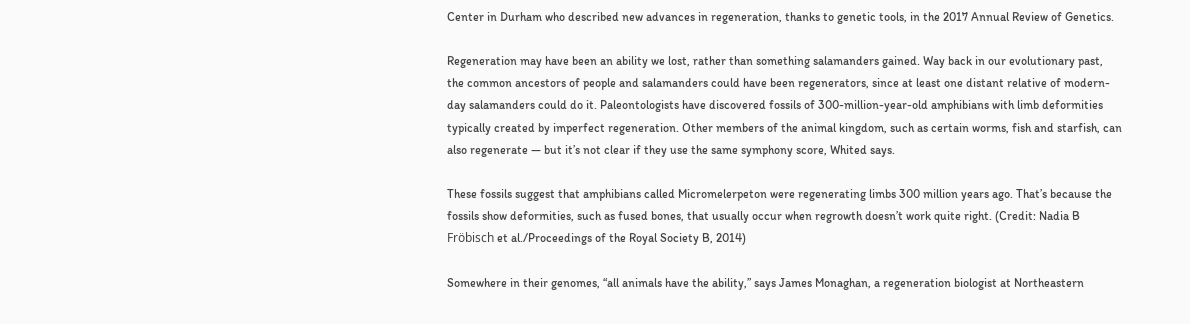Center in Durham who described new advances in regeneration, thanks to genetic tools, in the 2017 Annual Review of Genetics.

Regeneration may have been an ability we lost, rather than something salamanders gained. Way back in our evolutionary past, the common ancestors of people and salamanders could have been regenerators, since at least one distant relative of modern-day salamanders could do it. Paleontologists have discovered fossils of 300-million-year-old amphibians with limb deformities typically created by imperfect regeneration. Other members of the animal kingdom, such as certain worms, fish and starfish, can also regenerate — but it’s not clear if they use the same symphony score, Whited says.

These fossils suggest that amphibians called Micromelerpeton were regenerating limbs 300 million years ago. That’s because the fossils show deformities, such as fused bones, that usually occur when regrowth doesn’t work quite right. (Credit: Nadia B Fröbisch et al./Proceedings of the Royal Society B, 2014)

Somewhere in their genomes, “all animals have the ability,” says James Monaghan, a regeneration biologist at Northeastern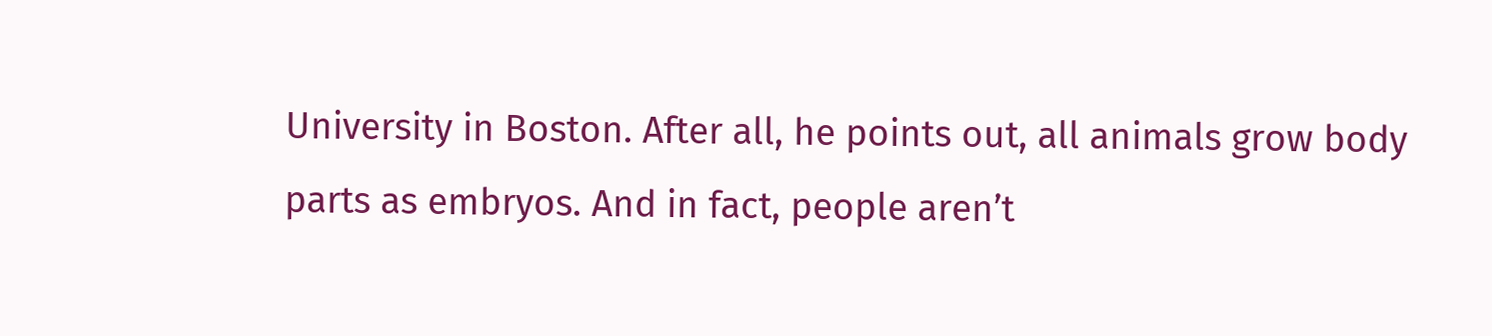University in Boston. After all, he points out, all animals grow body parts as embryos. And in fact, people aren’t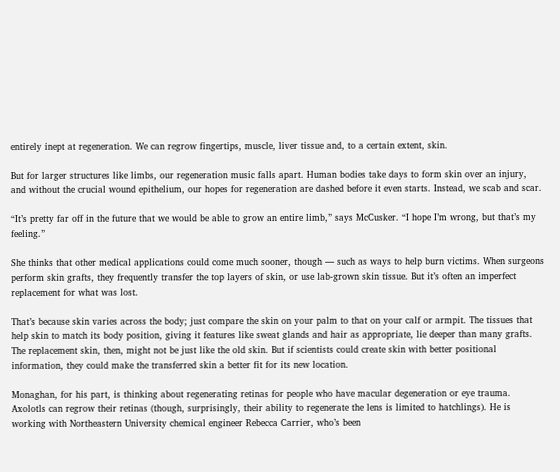entirely inept at regeneration. We can regrow fingertips, muscle, liver tissue and, to a certain extent, skin.

But for larger structures like limbs, our regeneration music falls apart. Human bodies take days to form skin over an injury, and without the crucial wound epithelium, our hopes for regeneration are dashed before it even starts. Instead, we scab and scar.

“It’s pretty far off in the future that we would be able to grow an entire limb,” says McCusker. “I hope I’m wrong, but that’s my feeling.”

She thinks that other medical applications could come much sooner, though — such as ways to help burn victims. When surgeons perform skin grafts, they frequently transfer the top layers of skin, or use lab-grown skin tissue. But it’s often an imperfect replacement for what was lost.

That’s because skin varies across the body; just compare the skin on your palm to that on your calf or armpit. The tissues that help skin to match its body position, giving it features like sweat glands and hair as appropriate, lie deeper than many grafts. The replacement skin, then, might not be just like the old skin. But if scientists could create skin with better positional information, they could make the transferred skin a better fit for its new location.

Monaghan, for his part, is thinking about regenerating retinas for people who have macular degeneration or eye trauma. Axolotls can regrow their retinas (though, surprisingly, their ability to regenerate the lens is limited to hatchlings). He is working with Northeastern University chemical engineer Rebecca Carrier, who’s been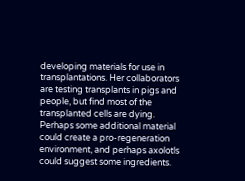developing materials for use in transplantations. Her collaborators are testing transplants in pigs and people, but find most of the transplanted cells are dying. Perhaps some additional material could create a pro-regeneration environment, and perhaps axolotls could suggest some ingredients.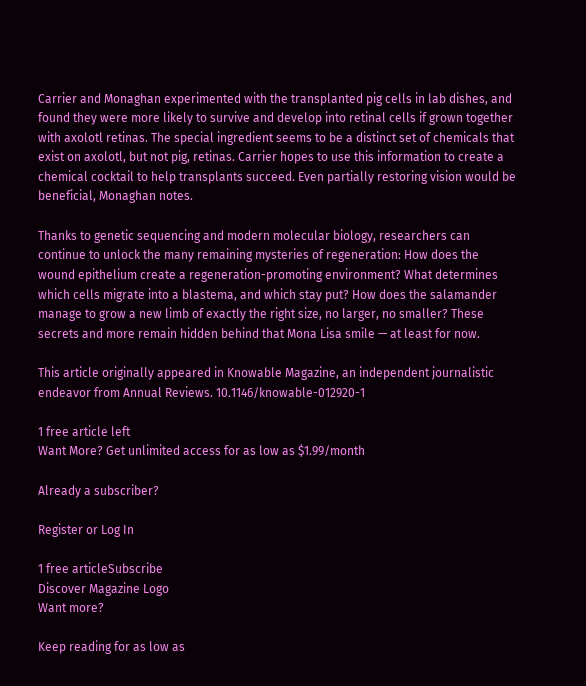Carrier and Monaghan experimented with the transplanted pig cells in lab dishes, and found they were more likely to survive and develop into retinal cells if grown together with axolotl retinas. The special ingredient seems to be a distinct set of chemicals that exist on axolotl, but not pig, retinas. Carrier hopes to use this information to create a chemical cocktail to help transplants succeed. Even partially restoring vision would be beneficial, Monaghan notes.

Thanks to genetic sequencing and modern molecular biology, researchers can continue to unlock the many remaining mysteries of regeneration: How does the wound epithelium create a regeneration-promoting environment? What determines which cells migrate into a blastema, and which stay put? How does the salamander manage to grow a new limb of exactly the right size, no larger, no smaller? These secrets and more remain hidden behind that Mona Lisa smile — at least for now.

This article originally appeared in Knowable Magazine, an independent journalistic endeavor from Annual Reviews. 10.1146/knowable-012920-1

1 free article left
Want More? Get unlimited access for as low as $1.99/month

Already a subscriber?

Register or Log In

1 free articleSubscribe
Discover Magazine Logo
Want more?

Keep reading for as low as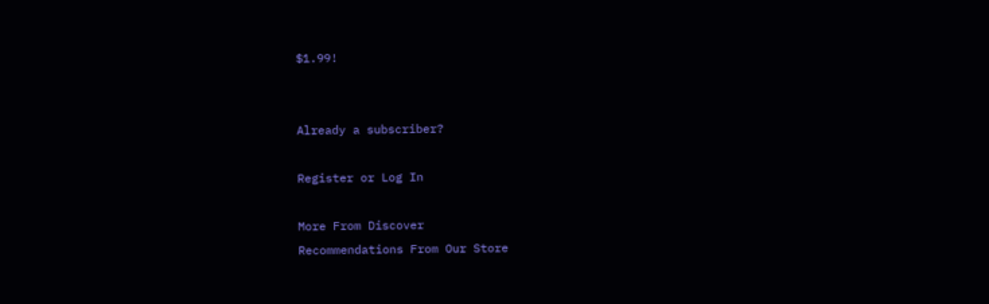$1.99!


Already a subscriber?

Register or Log In

More From Discover
Recommendations From Our Store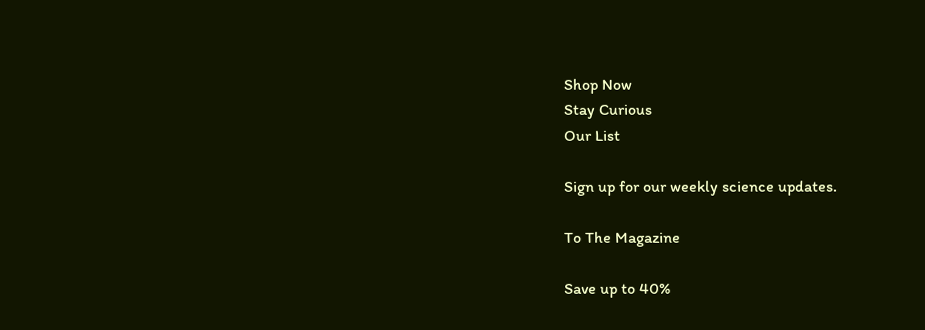Shop Now
Stay Curious
Our List

Sign up for our weekly science updates.

To The Magazine

Save up to 40%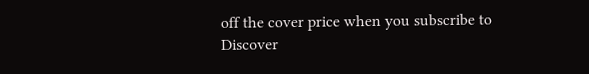off the cover price when you subscribe to Discover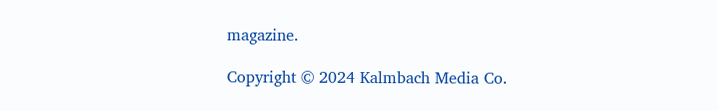magazine.

Copyright © 2024 Kalmbach Media Co.